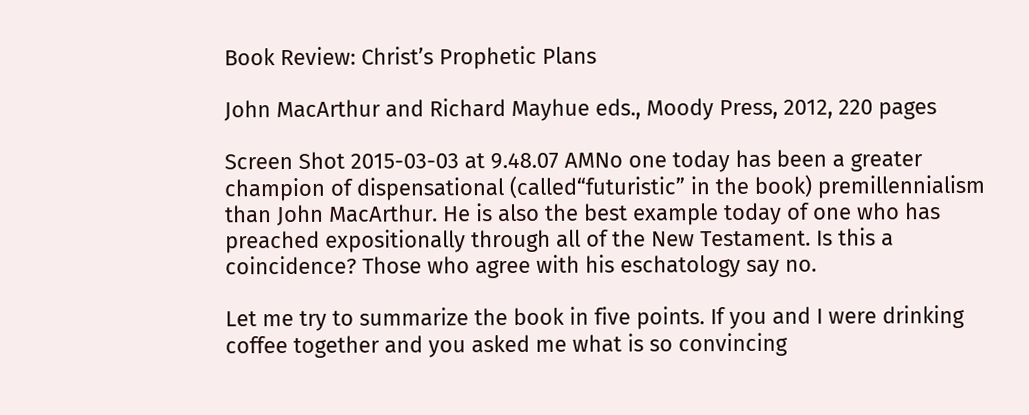Book Review: Christ’s Prophetic Plans

John MacArthur and Richard Mayhue eds., Moody Press, 2012, 220 pages

Screen Shot 2015-03-03 at 9.48.07 AMNo one today has been a greater champion of dispensational (called“futuristic” in the book) premillennialism than John MacArthur. He is also the best example today of one who has preached expositionally through all of the New Testament. Is this a coincidence? Those who agree with his eschatology say no.

Let me try to summarize the book in five points. If you and I were drinking coffee together and you asked me what is so convincing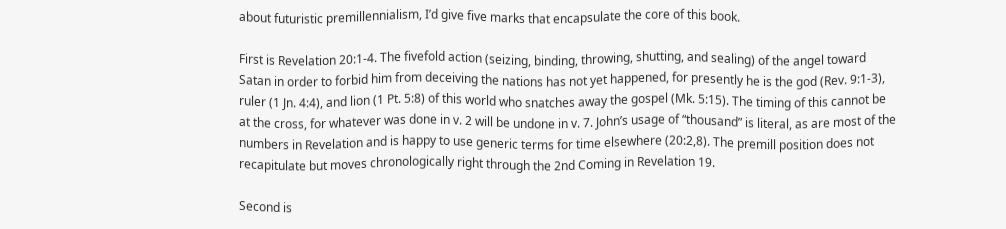about futuristic premillennialism, I’d give five marks that encapsulate the core of this book.

First is Revelation 20:1-4. The fivefold action (seizing, binding, throwing, shutting, and sealing) of the angel toward Satan in order to forbid him from deceiving the nations has not yet happened, for presently he is the god (Rev. 9:1-3), ruler (1 Jn. 4:4), and lion (1 Pt. 5:8) of this world who snatches away the gospel (Mk. 5:15). The timing of this cannot be at the cross, for whatever was done in v. 2 will be undone in v. 7. John’s usage of “thousand” is literal, as are most of the numbers in Revelation and is happy to use generic terms for time elsewhere (20:2,8). The premill position does not recapitulate but moves chronologically right through the 2nd Coming in Revelation 19.

Second is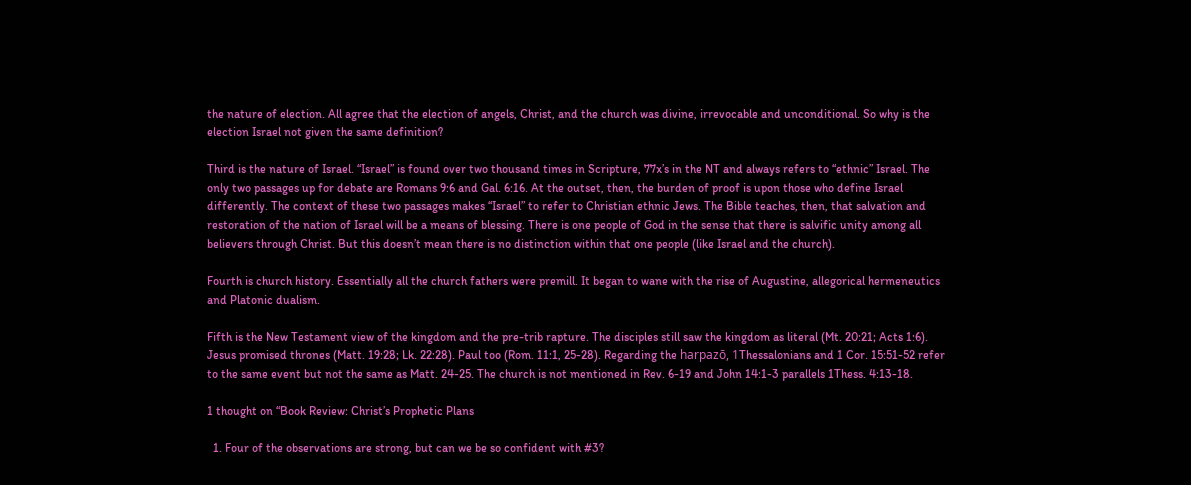the nature of election. All agree that the election of angels, Christ, and the church was divine, irrevocable and unconditional. So why is the election Israel not given the same definition?

Third is the nature of Israel. “Israel” is found over two thousand times in Scripture, 77x’s in the NT and always refers to “ethnic” Israel. The only two passages up for debate are Romans 9:6 and Gal. 6:16. At the outset, then, the burden of proof is upon those who define Israel differently. The context of these two passages makes “Israel” to refer to Christian ethnic Jews. The Bible teaches, then, that salvation and restoration of the nation of Israel will be a means of blessing. There is one people of God in the sense that there is salvific unity among all believers through Christ. But this doesn’t mean there is no distinction within that one people (like Israel and the church).

Fourth is church history. Essentially all the church fathers were premill. It began to wane with the rise of Augustine, allegorical hermeneutics and Platonic dualism.

Fifth is the New Testament view of the kingdom and the pre-trib rapture. The disciples still saw the kingdom as literal (Mt. 20:21; Acts 1:6). Jesus promised thrones (Matt. 19:28; Lk. 22:28). Paul too (Rom. 11:1, 25-28). Regarding the harpazō, 1Thessalonians and 1 Cor. 15:51-52 refer to the same event but not the same as Matt. 24-25. The church is not mentioned in Rev. 6-19 and John 14:1-3 parallels 1Thess. 4:13-18.

1 thought on “Book Review: Christ’s Prophetic Plans

  1. Four of the observations are strong, but can we be so confident with #3?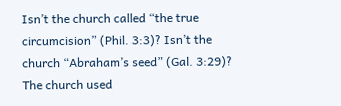Isn’t the church called “the true circumcision” (Phil. 3:3)? Isn’t the church “Abraham’s seed” (Gal. 3:29)? The church used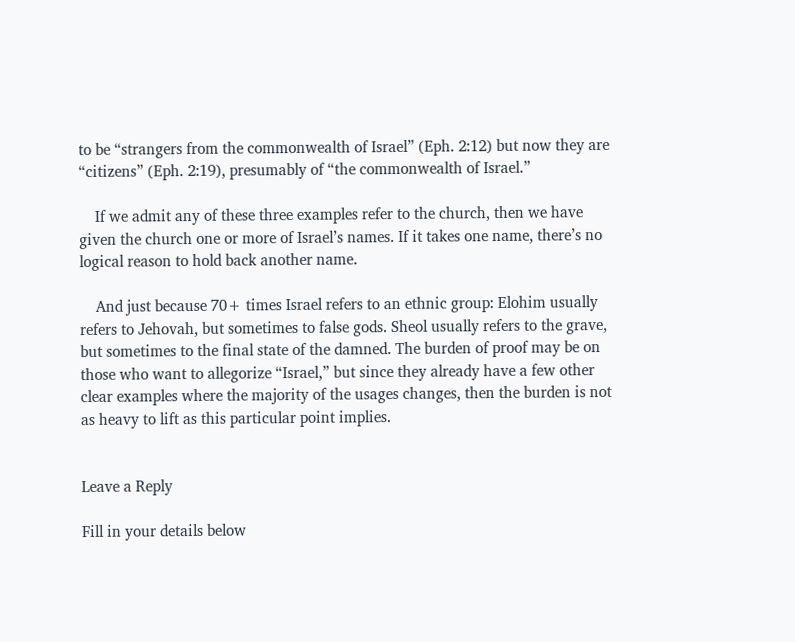to be “strangers from the commonwealth of Israel” (Eph. 2:12) but now they are “citizens” (Eph. 2:19), presumably of “the commonwealth of Israel.”

    If we admit any of these three examples refer to the church, then we have given the church one or more of Israel’s names. If it takes one name, there’s no logical reason to hold back another name.

    And just because 70+ times Israel refers to an ethnic group: Elohim usually refers to Jehovah, but sometimes to false gods. Sheol usually refers to the grave, but sometimes to the final state of the damned. The burden of proof may be on those who want to allegorize “Israel,” but since they already have a few other clear examples where the majority of the usages changes, then the burden is not as heavy to lift as this particular point implies.


Leave a Reply

Fill in your details below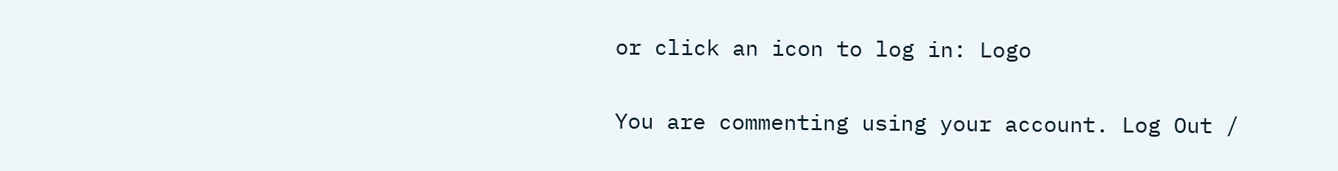or click an icon to log in: Logo

You are commenting using your account. Log Out /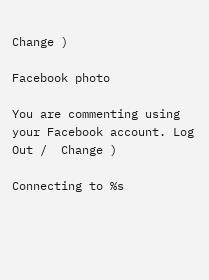Change )

Facebook photo

You are commenting using your Facebook account. Log Out /  Change )

Connecting to %s